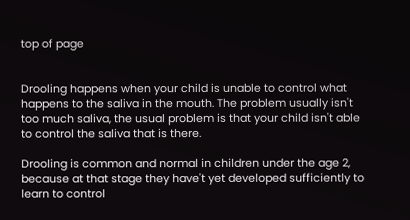top of page


Drooling happens when your child is unable to control what happens to the saliva in the mouth. The problem usually isn't too much saliva, the usual problem is that your child isn't able to control the saliva that is there.

Drooling is common and normal in children under the age 2, because at that stage they have't yet developed sufficiently to learn to control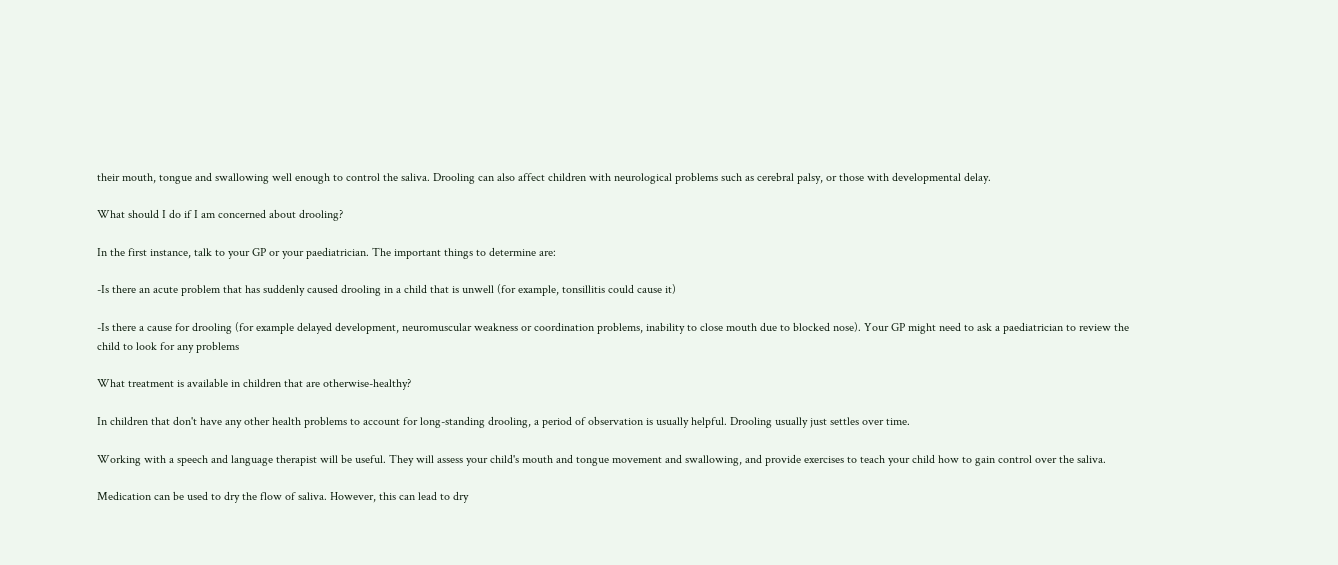their mouth, tongue and swallowing well enough to control the saliva. Drooling can also affect children with neurological problems such as cerebral palsy, or those with developmental delay.

What should I do if I am concerned about drooling?

In the first instance, talk to your GP or your paediatrician. The important things to determine are:

-Is there an acute problem that has suddenly caused drooling in a child that is unwell (for example, tonsillitis could cause it)

-Is there a cause for drooling (for example delayed development, neuromuscular weakness or coordination problems, inability to close mouth due to blocked nose). Your GP might need to ask a paediatrician to review the child to look for any problems

What treatment is available in children that are otherwise-healthy?

In children that don't have any other health problems to account for long-standing drooling, a period of observation is usually helpful. Drooling usually just settles over time.

Working with a speech and language therapist will be useful. They will assess your child's mouth and tongue movement and swallowing, and provide exercises to teach your child how to gain control over the saliva.

Medication can be used to dry the flow of saliva. However, this can lead to dry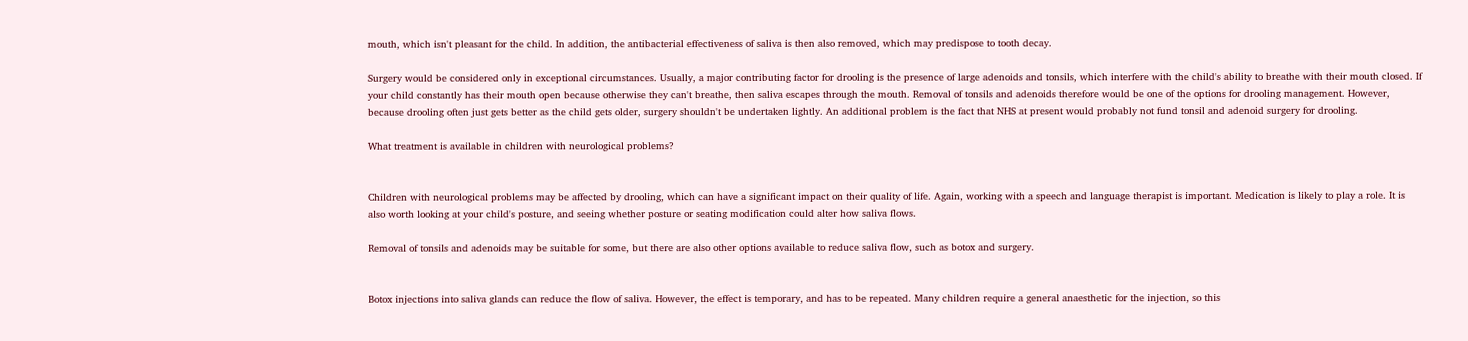mouth, which isn't pleasant for the child. In addition, the antibacterial effectiveness of saliva is then also removed, which may predispose to tooth decay.

Surgery would be considered only in exceptional circumstances. Usually, a major contributing factor for drooling is the presence of large adenoids and tonsils, which interfere with the child's ability to breathe with their mouth closed. If your child constantly has their mouth open because otherwise they can't breathe, then saliva escapes through the mouth. Removal of tonsils and adenoids therefore would be one of the options for drooling management. However, because drooling often just gets better as the child gets older, surgery shouldn't be undertaken lightly. An additional problem is the fact that NHS at present would probably not fund tonsil and adenoid surgery for drooling.

What treatment is available in children with neurological problems?


Children with neurological problems may be affected by drooling, which can have a significant impact on their quality of life. Again, working with a speech and language therapist is important. Medication is likely to play a role. It is also worth looking at your child's posture, and seeing whether posture or seating modification could alter how saliva flows.

Removal of tonsils and adenoids may be suitable for some, but there are also other options available to reduce saliva flow, such as botox and surgery.


Botox injections into saliva glands can reduce the flow of saliva. However, the effect is temporary, and has to be repeated. Many children require a general anaesthetic for the injection, so this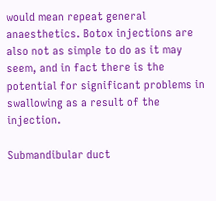would mean repeat general anaesthetics. Botox injections are also not as simple to do as it may seem, and in fact there is the potential for significant problems in swallowing as a result of the injection.

Submandibular duct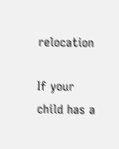relocation

If your child has a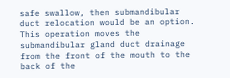safe swallow, then submandibular duct relocation would be an option. This operation moves the submandibular gland duct drainage from the front of the mouth to the back of the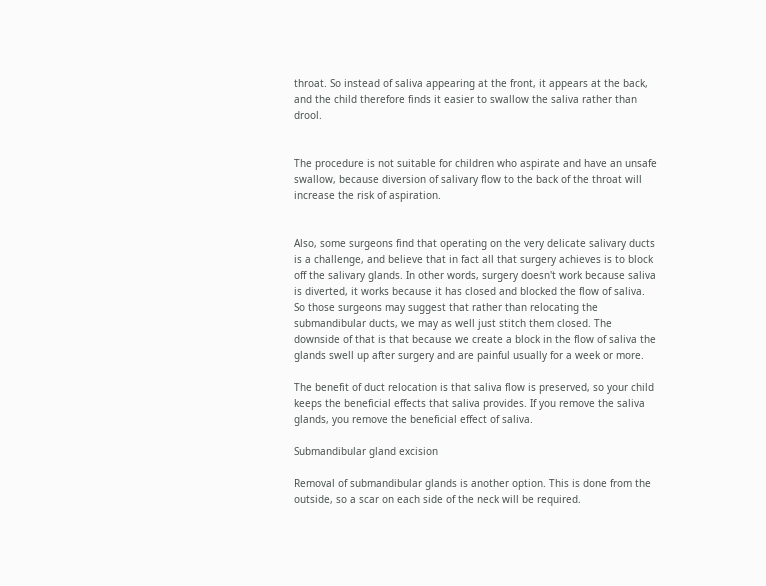throat. So instead of saliva appearing at the front, it appears at the back, and the child therefore finds it easier to swallow the saliva rather than drool.


The procedure is not suitable for children who aspirate and have an unsafe swallow, because diversion of salivary flow to the back of the throat will increase the risk of aspiration.


Also, some surgeons find that operating on the very delicate salivary ducts is a challenge, and believe that in fact all that surgery achieves is to block off the salivary glands. In other words, surgery doesn't work because saliva is diverted, it works because it has closed and blocked the flow of saliva. So those surgeons may suggest that rather than relocating the submandibular ducts, we may as well just stitch them closed. The downside of that is that because we create a block in the flow of saliva the glands swell up after surgery and are painful usually for a week or more.

The benefit of duct relocation is that saliva flow is preserved, so your child keeps the beneficial effects that saliva provides. If you remove the saliva glands, you remove the beneficial effect of saliva.

Submandibular gland excision

Removal of submandibular glands is another option. This is done from the outside, so a scar on each side of the neck will be required.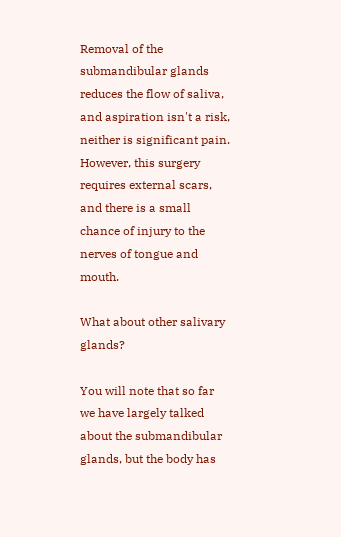Removal of the submandibular glands reduces the flow of saliva, and aspiration isn't a risk, neither is significant pain. However, this surgery requires external scars, and there is a small chance of injury to the nerves of tongue and mouth.

What about other salivary glands?

You will note that so far we have largely talked about the submandibular glands, but the body has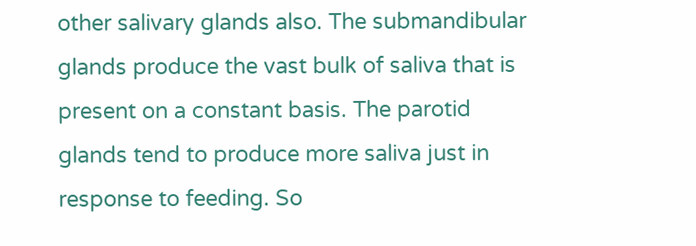other salivary glands also. The submandibular glands produce the vast bulk of saliva that is present on a constant basis. The parotid glands tend to produce more saliva just in response to feeding. So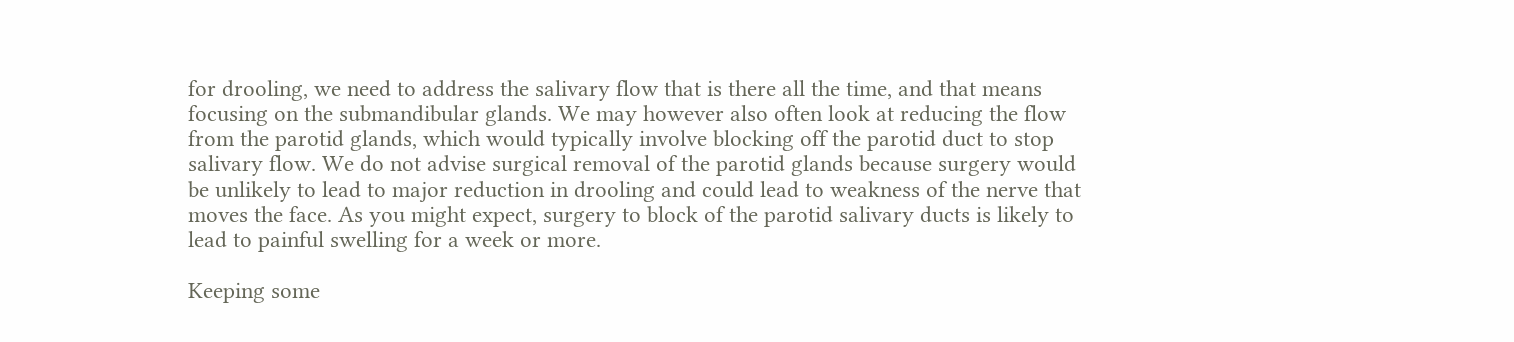for drooling, we need to address the salivary flow that is there all the time, and that means focusing on the submandibular glands. We may however also often look at reducing the flow from the parotid glands, which would typically involve blocking off the parotid duct to stop salivary flow. We do not advise surgical removal of the parotid glands because surgery would be unlikely to lead to major reduction in drooling and could lead to weakness of the nerve that moves the face. As you might expect, surgery to block of the parotid salivary ducts is likely to lead to painful swelling for a week or more.

Keeping some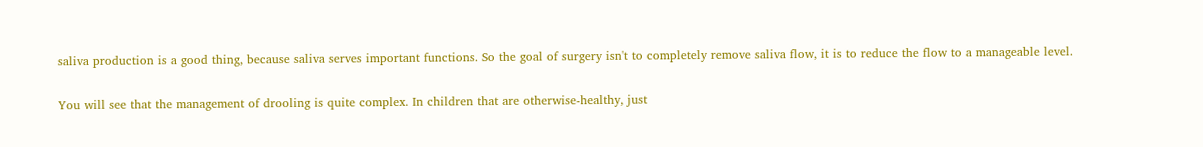saliva production is a good thing, because saliva serves important functions. So the goal of surgery isn't to completely remove saliva flow, it is to reduce the flow to a manageable level.

You will see that the management of drooling is quite complex. In children that are otherwise-healthy, just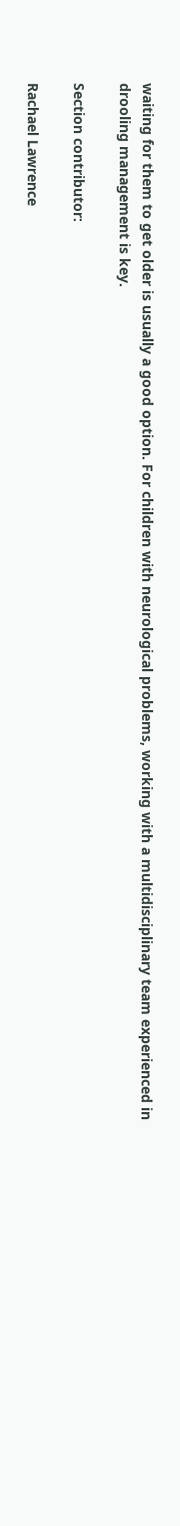waiting for them to get older is usually a good option. For children with neurological problems, working with a multidisciplinary team experienced in drooling management is key.

Section contributor:

Rachael Lawrence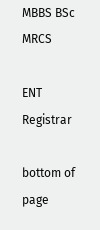MBBS BSc MRCS

ENT Registrar

bottom of page